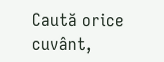Caută orice cuvânt,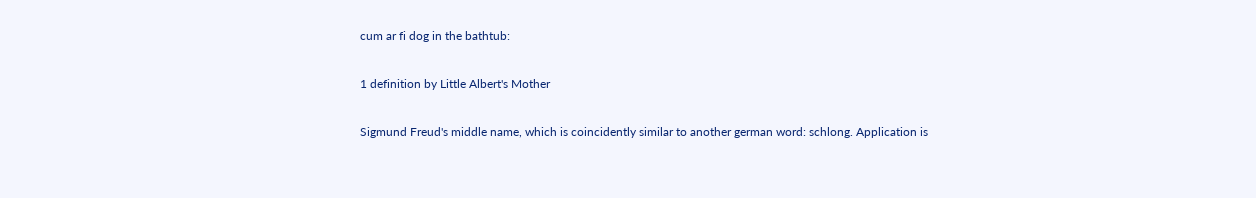cum ar fi dog in the bathtub:

1 definition by Little Albert's Mother

Sigmund Freud's middle name, which is coincidently similar to another german word: schlong. Application is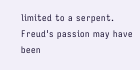limited to a serpent.
Freud's passion may have been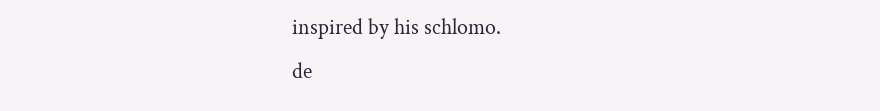inspired by his schlomo.
de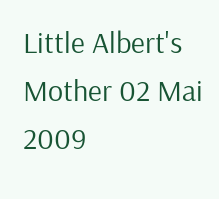Little Albert's Mother 02 Mai 2009